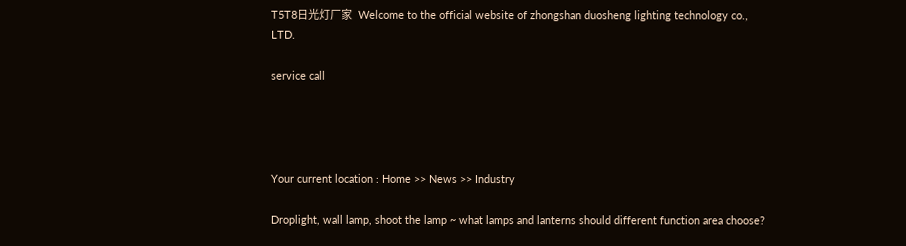T5T8日光灯厂家   Welcome to the official website of zhongshan duosheng lighting technology co., LTD.

service call




Your current location : Home >> News >> Industry

Droplight, wall lamp, shoot the lamp ~ what lamps and lanterns should different function area choose?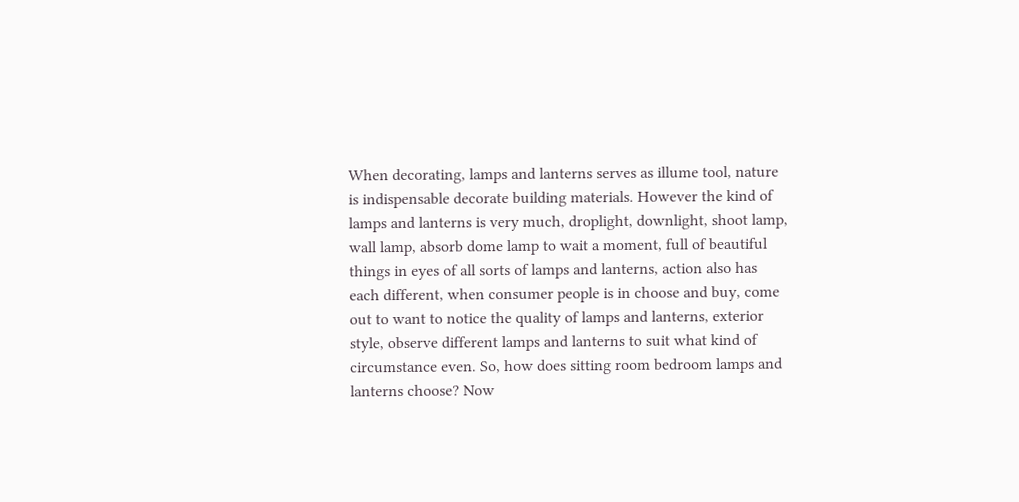When decorating, lamps and lanterns serves as illume tool, nature is indispensable decorate building materials. However the kind of lamps and lanterns is very much, droplight, downlight, shoot lamp, wall lamp, absorb dome lamp to wait a moment, full of beautiful things in eyes of all sorts of lamps and lanterns, action also has each different, when consumer people is in choose and buy, come out to want to notice the quality of lamps and lanterns, exterior style, observe different lamps and lanterns to suit what kind of circumstance even. So, how does sitting room bedroom lamps and lanterns choose? Now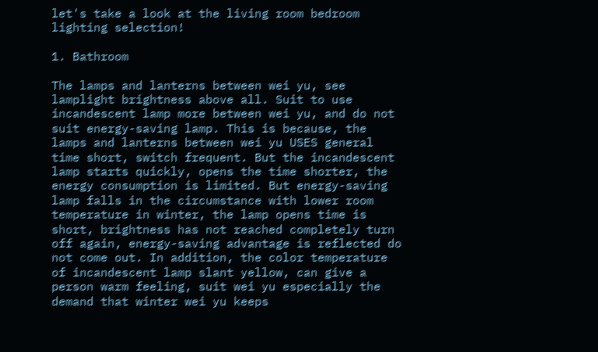let's take a look at the living room bedroom lighting selection!

1. Bathroom

The lamps and lanterns between wei yu, see lamplight brightness above all. Suit to use incandescent lamp more between wei yu, and do not suit energy-saving lamp. This is because, the lamps and lanterns between wei yu USES general time short, switch frequent. But the incandescent lamp starts quickly, opens the time shorter, the energy consumption is limited. But energy-saving lamp falls in the circumstance with lower room temperature in winter, the lamp opens time is short, brightness has not reached completely turn off again, energy-saving advantage is reflected do not come out. In addition, the color temperature of incandescent lamp slant yellow, can give a person warm feeling, suit wei yu especially the demand that winter wei yu keeps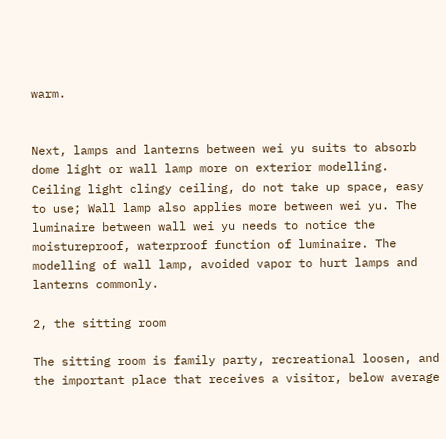warm.


Next, lamps and lanterns between wei yu suits to absorb dome light or wall lamp more on exterior modelling. Ceiling light clingy ceiling, do not take up space, easy to use; Wall lamp also applies more between wei yu. The luminaire between wall wei yu needs to notice the moistureproof, waterproof function of luminaire. The modelling of wall lamp, avoided vapor to hurt lamps and lanterns commonly.

2, the sitting room

The sitting room is family party, recreational loosen, and the important place that receives a visitor, below average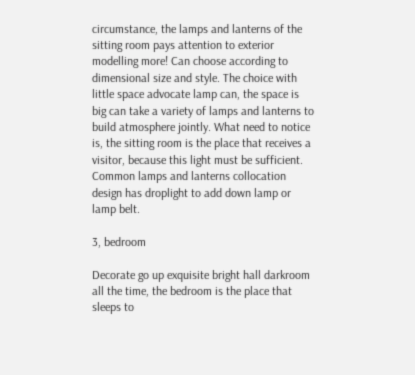circumstance, the lamps and lanterns of the sitting room pays attention to exterior modelling more! Can choose according to dimensional size and style. The choice with little space advocate lamp can, the space is big can take a variety of lamps and lanterns to build atmosphere jointly. What need to notice is, the sitting room is the place that receives a visitor, because this light must be sufficient. Common lamps and lanterns collocation design has droplight to add down lamp or lamp belt.

3, bedroom

Decorate go up exquisite bright hall darkroom all the time, the bedroom is the place that sleeps to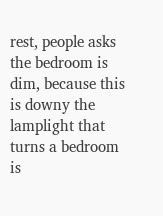rest, people asks the bedroom is dim, because this is downy the lamplight that turns a bedroom is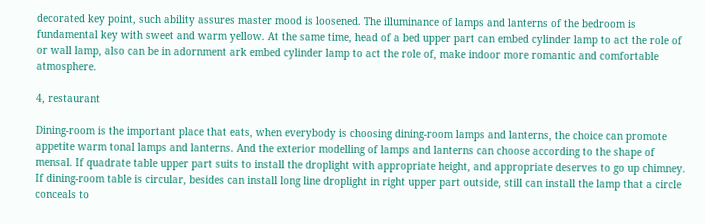decorated key point, such ability assures master mood is loosened. The illuminance of lamps and lanterns of the bedroom is fundamental key with sweet and warm yellow. At the same time, head of a bed upper part can embed cylinder lamp to act the role of or wall lamp, also can be in adornment ark embed cylinder lamp to act the role of, make indoor more romantic and comfortable atmosphere.

4, restaurant

Dining-room is the important place that eats, when everybody is choosing dining-room lamps and lanterns, the choice can promote appetite warm tonal lamps and lanterns. And the exterior modelling of lamps and lanterns can choose according to the shape of mensal. If quadrate table upper part suits to install the droplight with appropriate height, and appropriate deserves to go up chimney. If dining-room table is circular, besides can install long line droplight in right upper part outside, still can install the lamp that a circle conceals to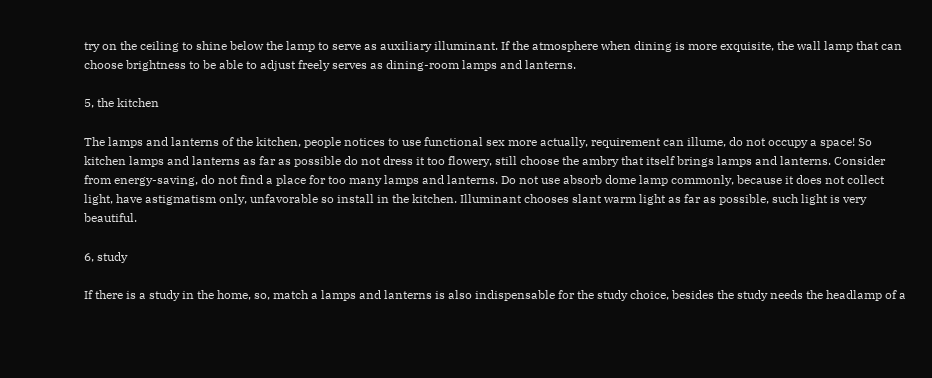try on the ceiling to shine below the lamp to serve as auxiliary illuminant. If the atmosphere when dining is more exquisite, the wall lamp that can choose brightness to be able to adjust freely serves as dining-room lamps and lanterns.

5, the kitchen

The lamps and lanterns of the kitchen, people notices to use functional sex more actually, requirement can illume, do not occupy a space! So kitchen lamps and lanterns as far as possible do not dress it too flowery, still choose the ambry that itself brings lamps and lanterns. Consider from energy-saving, do not find a place for too many lamps and lanterns. Do not use absorb dome lamp commonly, because it does not collect light, have astigmatism only, unfavorable so install in the kitchen. Illuminant chooses slant warm light as far as possible, such light is very beautiful.

6, study

If there is a study in the home, so, match a lamps and lanterns is also indispensable for the study choice, besides the study needs the headlamp of a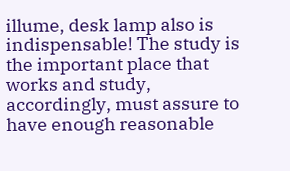illume, desk lamp also is indispensable! The study is the important place that works and study, accordingly, must assure to have enough reasonable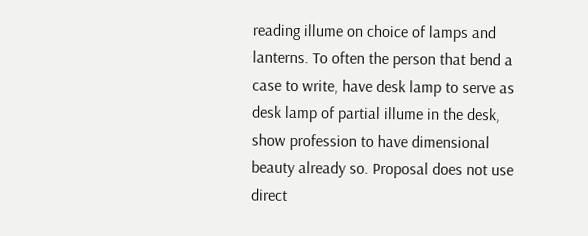reading illume on choice of lamps and lanterns. To often the person that bend a case to write, have desk lamp to serve as desk lamp of partial illume in the desk, show profession to have dimensional beauty already so. Proposal does not use direct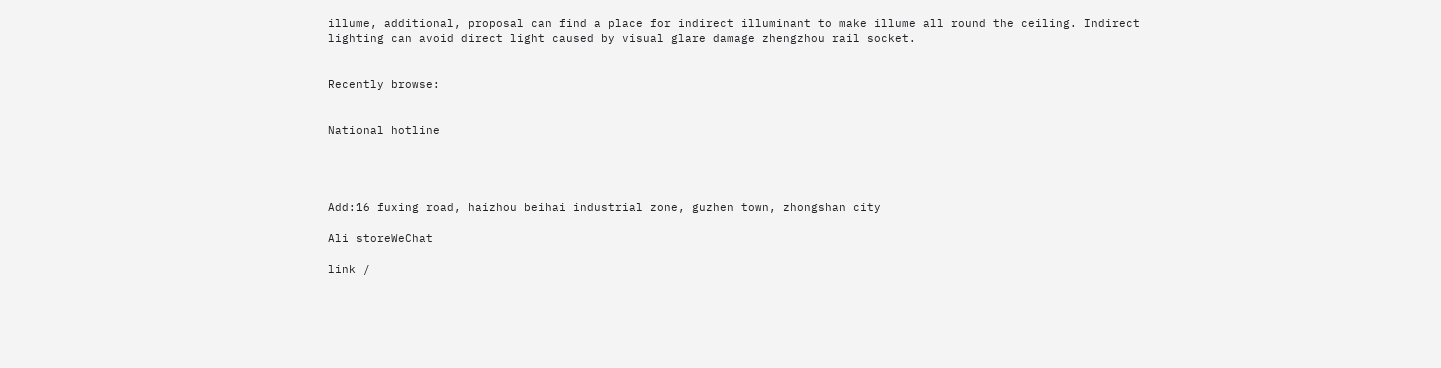illume, additional, proposal can find a place for indirect illuminant to make illume all round the ceiling. Indirect lighting can avoid direct light caused by visual glare damage zhengzhou rail socket.


Recently browse:


National hotline




Add:16 fuxing road, haizhou beihai industrial zone, guzhen town, zhongshan city

Ali storeWeChat

link /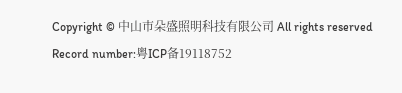Copyright © 中山市朵盛照明科技有限公司 All rights reserved Record number:粤ICP备19118752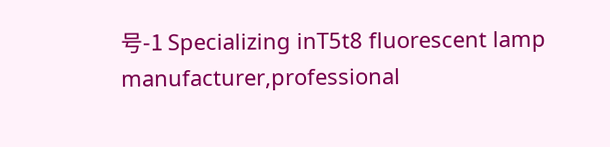号-1 Specializing inT5t8 fluorescent lamp manufacturer,professional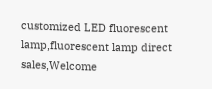customized LED fluorescent lamp,fluorescent lamp direct sales,Welcome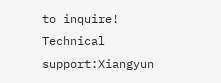to inquire!
Technical support:Xiangyun